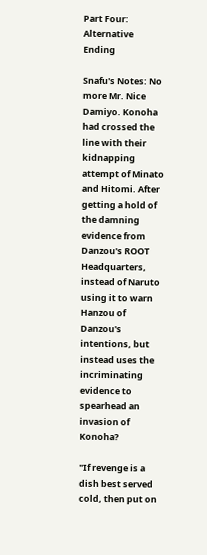Part Four: Alternative Ending

Snafu's Notes: No more Mr. Nice Damiyo. Konoha had crossed the line with their kidnapping attempt of Minato and Hitomi. After getting a hold of the damning evidence from Danzou's ROOT Headquarters, instead of Naruto using it to warn Hanzou of Danzou's intentions, but instead uses the incriminating evidence to spearhead an invasion of Konoha?

"If revenge is a dish best served cold, then put on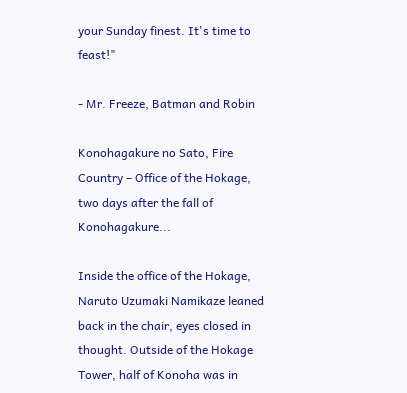your Sunday finest. It's time to feast!"

- Mr. Freeze, Batman and Robin

Konohagakure no Sato, Fire Country – Office of the Hokage, two days after the fall of Konohagakure...

Inside the office of the Hokage, Naruto Uzumaki Namikaze leaned back in the chair, eyes closed in thought. Outside of the Hokage Tower, half of Konoha was in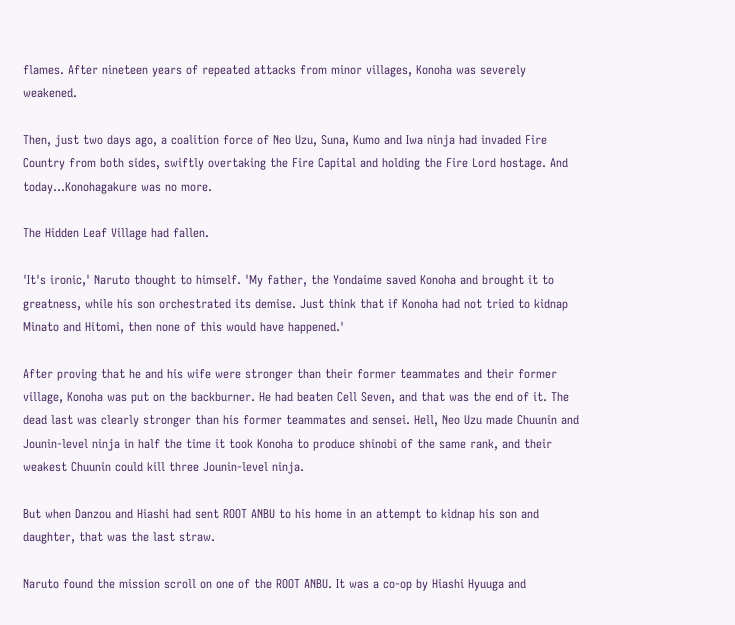flames. After nineteen years of repeated attacks from minor villages, Konoha was severely weakened.

Then, just two days ago, a coalition force of Neo Uzu, Suna, Kumo and Iwa ninja had invaded Fire Country from both sides, swiftly overtaking the Fire Capital and holding the Fire Lord hostage. And today...Konohagakure was no more.

The Hidden Leaf Village had fallen.

'It's ironic,' Naruto thought to himself. 'My father, the Yondaime saved Konoha and brought it to greatness, while his son orchestrated its demise. Just think that if Konoha had not tried to kidnap Minato and Hitomi, then none of this would have happened.'

After proving that he and his wife were stronger than their former teammates and their former village, Konoha was put on the backburner. He had beaten Cell Seven, and that was the end of it. The dead last was clearly stronger than his former teammates and sensei. Hell, Neo Uzu made Chuunin and Jounin-level ninja in half the time it took Konoha to produce shinobi of the same rank, and their weakest Chuunin could kill three Jounin-level ninja.

But when Danzou and Hiashi had sent ROOT ANBU to his home in an attempt to kidnap his son and daughter, that was the last straw.

Naruto found the mission scroll on one of the ROOT ANBU. It was a co-op by Hiashi Hyuuga and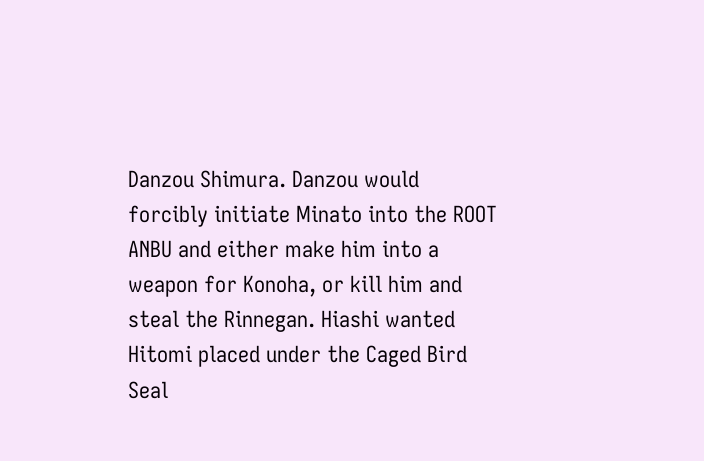Danzou Shimura. Danzou would forcibly initiate Minato into the ROOT ANBU and either make him into a weapon for Konoha, or kill him and steal the Rinnegan. Hiashi wanted Hitomi placed under the Caged Bird Seal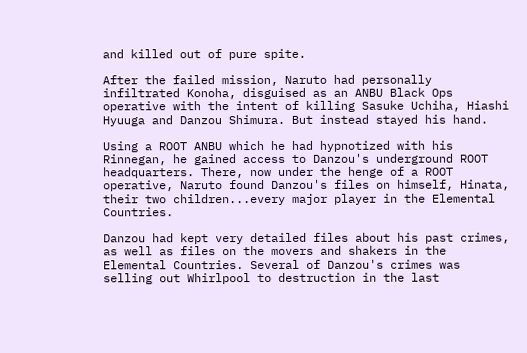and killed out of pure spite.

After the failed mission, Naruto had personally infiltrated Konoha, disguised as an ANBU Black Ops operative with the intent of killing Sasuke Uchiha, Hiashi Hyuuga and Danzou Shimura. But instead stayed his hand.

Using a ROOT ANBU which he had hypnotized with his Rinnegan, he gained access to Danzou's underground ROOT headquarters. There, now under the henge of a ROOT operative, Naruto found Danzou's files on himself, Hinata, their two children...every major player in the Elemental Countries.

Danzou had kept very detailed files about his past crimes, as well as files on the movers and shakers in the Elemental Countries. Several of Danzou's crimes was selling out Whirlpool to destruction in the last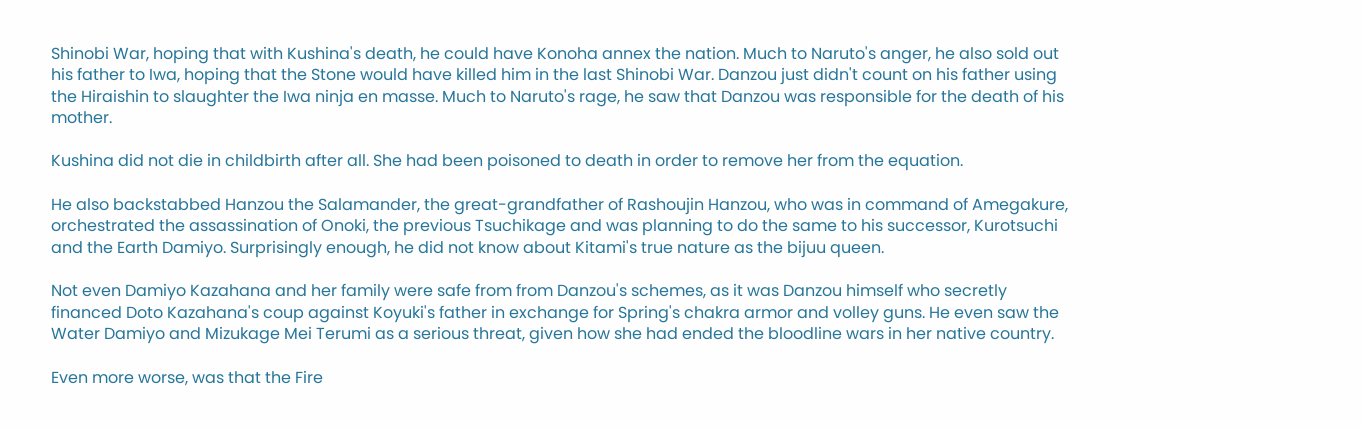Shinobi War, hoping that with Kushina's death, he could have Konoha annex the nation. Much to Naruto's anger, he also sold out his father to Iwa, hoping that the Stone would have killed him in the last Shinobi War. Danzou just didn't count on his father using the Hiraishin to slaughter the Iwa ninja en masse. Much to Naruto's rage, he saw that Danzou was responsible for the death of his mother.

Kushina did not die in childbirth after all. She had been poisoned to death in order to remove her from the equation.

He also backstabbed Hanzou the Salamander, the great-grandfather of Rashoujin Hanzou, who was in command of Amegakure, orchestrated the assassination of Onoki, the previous Tsuchikage and was planning to do the same to his successor, Kurotsuchi and the Earth Damiyo. Surprisingly enough, he did not know about Kitami's true nature as the bijuu queen.

Not even Damiyo Kazahana and her family were safe from from Danzou's schemes, as it was Danzou himself who secretly financed Doto Kazahana's coup against Koyuki's father in exchange for Spring's chakra armor and volley guns. He even saw the Water Damiyo and Mizukage Mei Terumi as a serious threat, given how she had ended the bloodline wars in her native country.

Even more worse, was that the Fire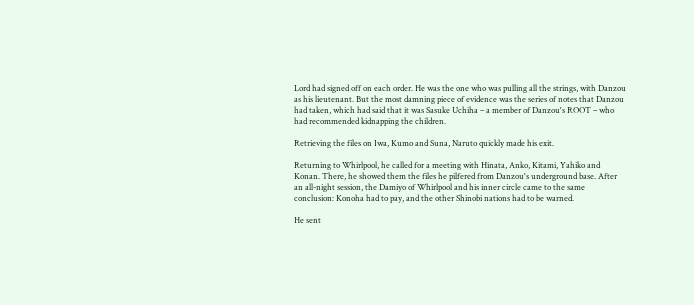Lord had signed off on each order. He was the one who was pulling all the strings, with Danzou as his lieutenant. But the most damning piece of evidence was the series of notes that Danzou had taken, which had said that it was Sasuke Uchiha – a member of Danzou's ROOT – who had recommended kidnapping the children.

Retrieving the files on Iwa, Kumo and Suna, Naruto quickly made his exit.

Returning to Whirlpool, he called for a meeting with Hinata, Anko, Kitami, Yahiko and Konan. There, he showed them the files he pilfered from Danzou's underground base. After an all-night session, the Damiyo of Whirlpool and his inner circle came to the same conclusion: Konoha had to pay, and the other Shinobi nations had to be warned.

He sent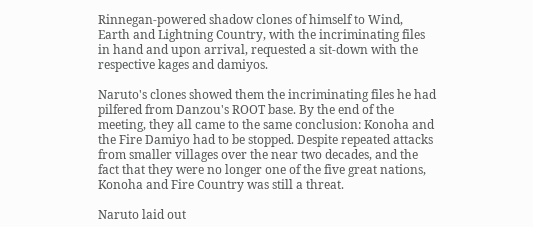Rinnegan-powered shadow clones of himself to Wind, Earth and Lightning Country, with the incriminating files in hand and upon arrival, requested a sit-down with the respective kages and damiyos.

Naruto's clones showed them the incriminating files he had pilfered from Danzou's ROOT base. By the end of the meeting, they all came to the same conclusion: Konoha and the Fire Damiyo had to be stopped. Despite repeated attacks from smaller villages over the near two decades, and the fact that they were no longer one of the five great nations, Konoha and Fire Country was still a threat.

Naruto laid out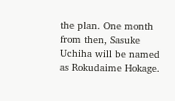the plan. One month from then, Sasuke Uchiha will be named as Rokudaime Hokage.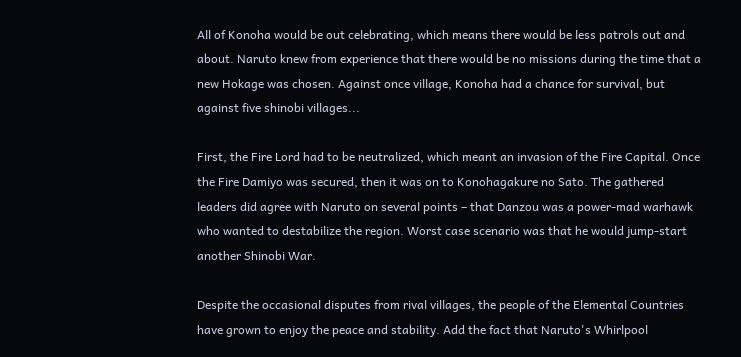All of Konoha would be out celebrating, which means there would be less patrols out and about. Naruto knew from experience that there would be no missions during the time that a new Hokage was chosen. Against once village, Konoha had a chance for survival, but against five shinobi villages...

First, the Fire Lord had to be neutralized, which meant an invasion of the Fire Capital. Once the Fire Damiyo was secured, then it was on to Konohagakure no Sato. The gathered leaders did agree with Naruto on several points – that Danzou was a power-mad warhawk who wanted to destabilize the region. Worst case scenario was that he would jump-start another Shinobi War.

Despite the occasional disputes from rival villages, the people of the Elemental Countries have grown to enjoy the peace and stability. Add the fact that Naruto's Whirlpool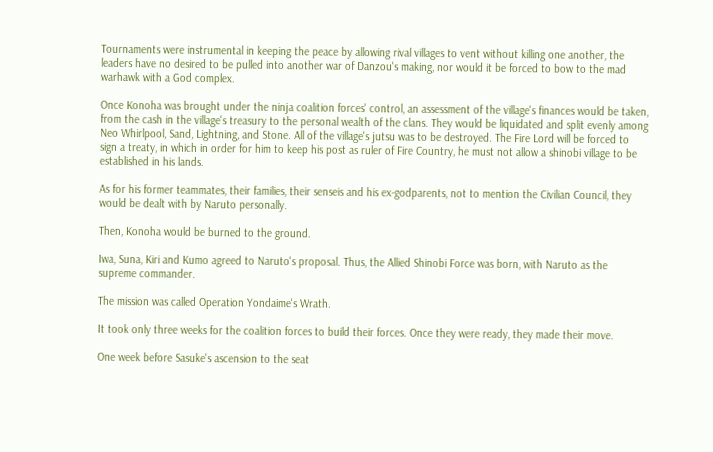Tournaments were instrumental in keeping the peace by allowing rival villages to vent without killing one another, the leaders have no desired to be pulled into another war of Danzou's making, nor would it be forced to bow to the mad warhawk with a God complex.

Once Konoha was brought under the ninja coalition forces' control, an assessment of the village's finances would be taken, from the cash in the village's treasury to the personal wealth of the clans. They would be liquidated and split evenly among Neo Whirlpool, Sand, Lightning, and Stone. All of the village's jutsu was to be destroyed. The Fire Lord will be forced to sign a treaty, in which in order for him to keep his post as ruler of Fire Country, he must not allow a shinobi village to be established in his lands.

As for his former teammates, their families, their senseis and his ex-godparents, not to mention the Civilian Council, they would be dealt with by Naruto personally.

Then, Konoha would be burned to the ground.

Iwa, Suna, Kiri and Kumo agreed to Naruto's proposal. Thus, the Allied Shinobi Force was born, with Naruto as the supreme commander.

The mission was called Operation Yondaime's Wrath.

It took only three weeks for the coalition forces to build their forces. Once they were ready, they made their move.

One week before Sasuke's ascension to the seat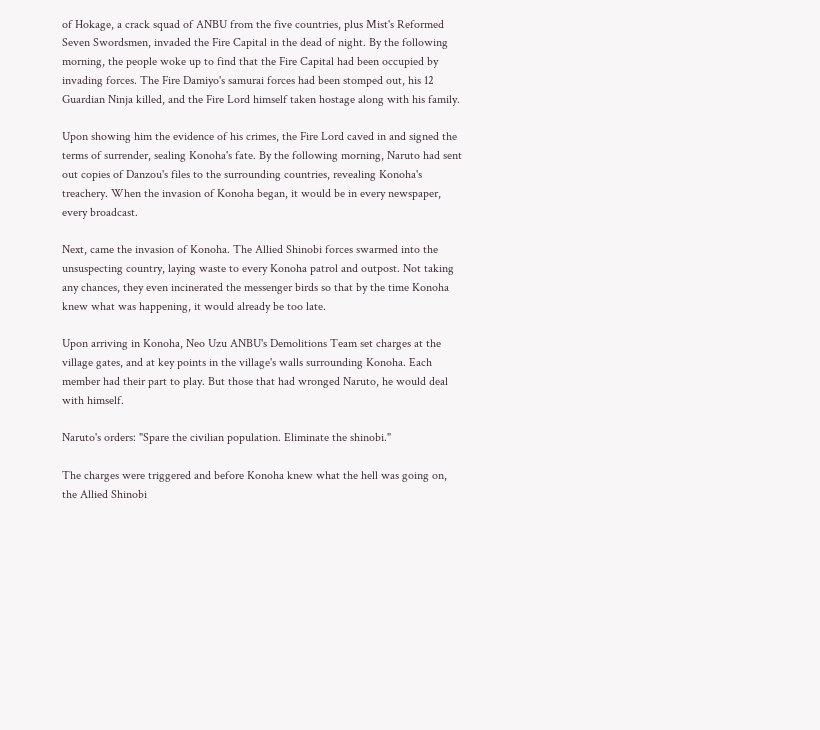of Hokage, a crack squad of ANBU from the five countries, plus Mist's Reformed Seven Swordsmen, invaded the Fire Capital in the dead of night. By the following morning, the people woke up to find that the Fire Capital had been occupied by invading forces. The Fire Damiyo's samurai forces had been stomped out, his 12 Guardian Ninja killed, and the Fire Lord himself taken hostage along with his family.

Upon showing him the evidence of his crimes, the Fire Lord caved in and signed the terms of surrender, sealing Konoha's fate. By the following morning, Naruto had sent out copies of Danzou's files to the surrounding countries, revealing Konoha's treachery. When the invasion of Konoha began, it would be in every newspaper, every broadcast.

Next, came the invasion of Konoha. The Allied Shinobi forces swarmed into the unsuspecting country, laying waste to every Konoha patrol and outpost. Not taking any chances, they even incinerated the messenger birds so that by the time Konoha knew what was happening, it would already be too late.

Upon arriving in Konoha, Neo Uzu ANBU's Demolitions Team set charges at the village gates, and at key points in the village's walls surrounding Konoha. Each member had their part to play. But those that had wronged Naruto, he would deal with himself.

Naruto's orders: "Spare the civilian population. Eliminate the shinobi."

The charges were triggered and before Konoha knew what the hell was going on, the Allied Shinobi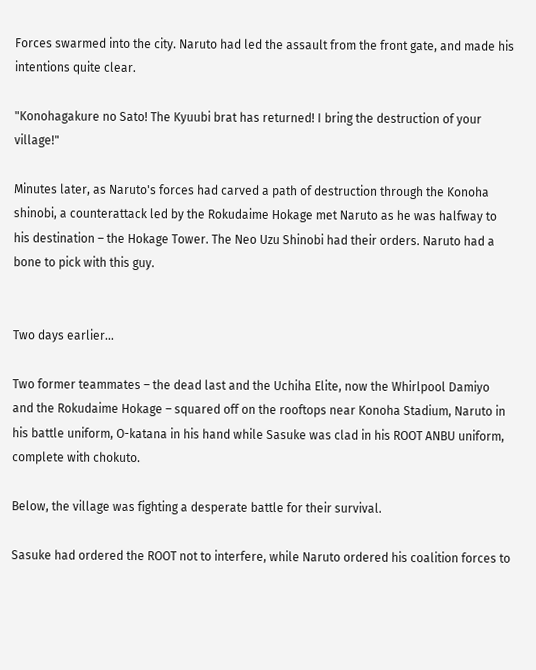Forces swarmed into the city. Naruto had led the assault from the front gate, and made his intentions quite clear.

"Konohagakure no Sato! The Kyuubi brat has returned! I bring the destruction of your village!"

Minutes later, as Naruto's forces had carved a path of destruction through the Konoha shinobi, a counterattack led by the Rokudaime Hokage met Naruto as he was halfway to his destination – the Hokage Tower. The Neo Uzu Shinobi had their orders. Naruto had a bone to pick with this guy.


Two days earlier...

Two former teammates – the dead last and the Uchiha Elite, now the Whirlpool Damiyo and the Rokudaime Hokage – squared off on the rooftops near Konoha Stadium, Naruto in his battle uniform, O-katana in his hand while Sasuke was clad in his ROOT ANBU uniform, complete with chokuto.

Below, the village was fighting a desperate battle for their survival.

Sasuke had ordered the ROOT not to interfere, while Naruto ordered his coalition forces to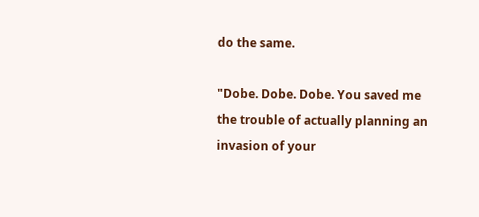do the same.

"Dobe. Dobe. Dobe. You saved me the trouble of actually planning an invasion of your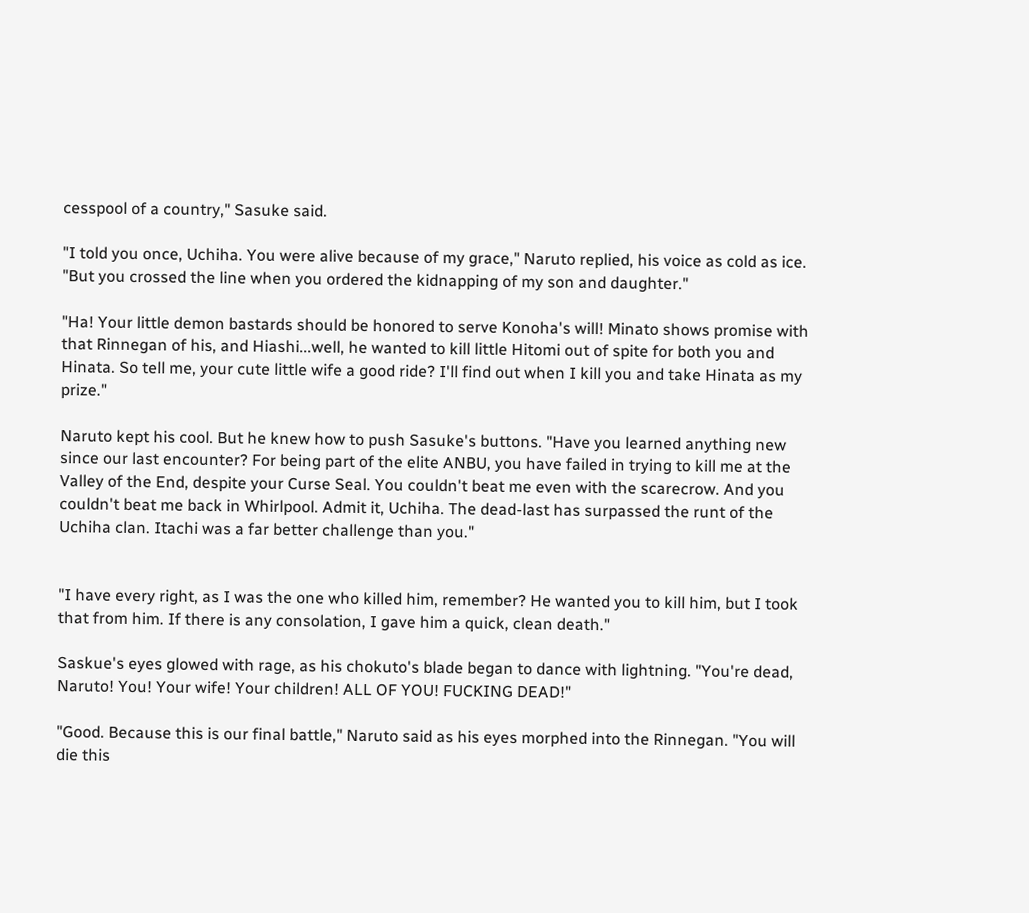cesspool of a country," Sasuke said.

"I told you once, Uchiha. You were alive because of my grace," Naruto replied, his voice as cold as ice. "But you crossed the line when you ordered the kidnapping of my son and daughter."

"Ha! Your little demon bastards should be honored to serve Konoha's will! Minato shows promise with that Rinnegan of his, and Hiashi...well, he wanted to kill little Hitomi out of spite for both you and Hinata. So tell me, your cute little wife a good ride? I'll find out when I kill you and take Hinata as my prize."

Naruto kept his cool. But he knew how to push Sasuke's buttons. "Have you learned anything new since our last encounter? For being part of the elite ANBU, you have failed in trying to kill me at the Valley of the End, despite your Curse Seal. You couldn't beat me even with the scarecrow. And you couldn't beat me back in Whirlpool. Admit it, Uchiha. The dead-last has surpassed the runt of the Uchiha clan. Itachi was a far better challenge than you."


"I have every right, as I was the one who killed him, remember? He wanted you to kill him, but I took that from him. If there is any consolation, I gave him a quick, clean death."

Saskue's eyes glowed with rage, as his chokuto's blade began to dance with lightning. "You're dead, Naruto! You! Your wife! Your children! ALL OF YOU! FUCKING DEAD!"

"Good. Because this is our final battle," Naruto said as his eyes morphed into the Rinnegan. "You will die this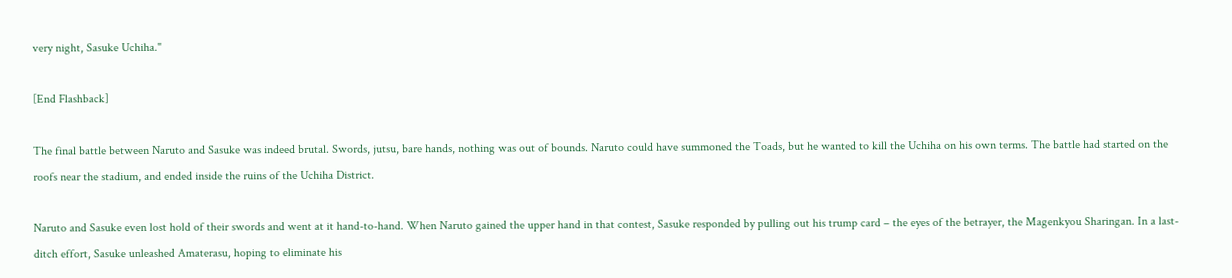very night, Sasuke Uchiha."

[End Flashback]

The final battle between Naruto and Sasuke was indeed brutal. Swords, jutsu, bare hands, nothing was out of bounds. Naruto could have summoned the Toads, but he wanted to kill the Uchiha on his own terms. The battle had started on the roofs near the stadium, and ended inside the ruins of the Uchiha District.

Naruto and Sasuke even lost hold of their swords and went at it hand-to-hand. When Naruto gained the upper hand in that contest, Sasuke responded by pulling out his trump card – the eyes of the betrayer, the Magenkyou Sharingan. In a last-ditch effort, Sasuke unleashed Amaterasu, hoping to eliminate his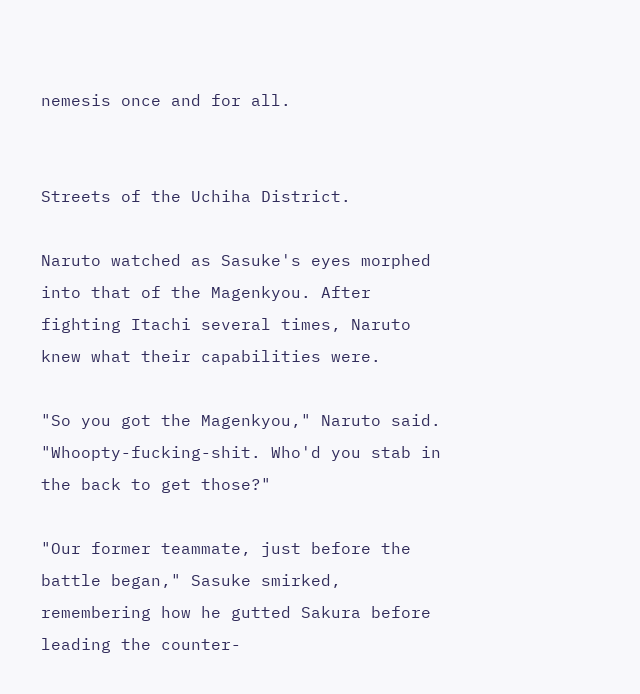nemesis once and for all.


Streets of the Uchiha District.

Naruto watched as Sasuke's eyes morphed into that of the Magenkyou. After fighting Itachi several times, Naruto knew what their capabilities were.

"So you got the Magenkyou," Naruto said. "Whoopty-fucking-shit. Who'd you stab in the back to get those?"

"Our former teammate, just before the battle began," Sasuke smirked, remembering how he gutted Sakura before leading the counter-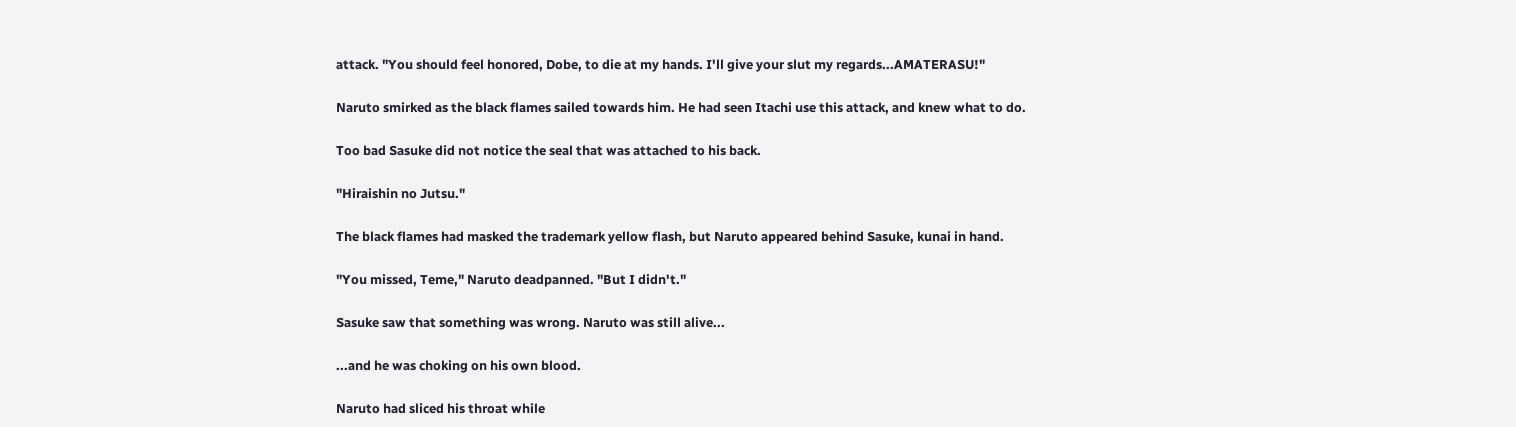attack. "You should feel honored, Dobe, to die at my hands. I'll give your slut my regards...AMATERASU!"

Naruto smirked as the black flames sailed towards him. He had seen Itachi use this attack, and knew what to do.

Too bad Sasuke did not notice the seal that was attached to his back.

"Hiraishin no Jutsu."

The black flames had masked the trademark yellow flash, but Naruto appeared behind Sasuke, kunai in hand.

"You missed, Teme," Naruto deadpanned. "But I didn't."

Sasuke saw that something was wrong. Naruto was still alive...

...and he was choking on his own blood.

Naruto had sliced his throat while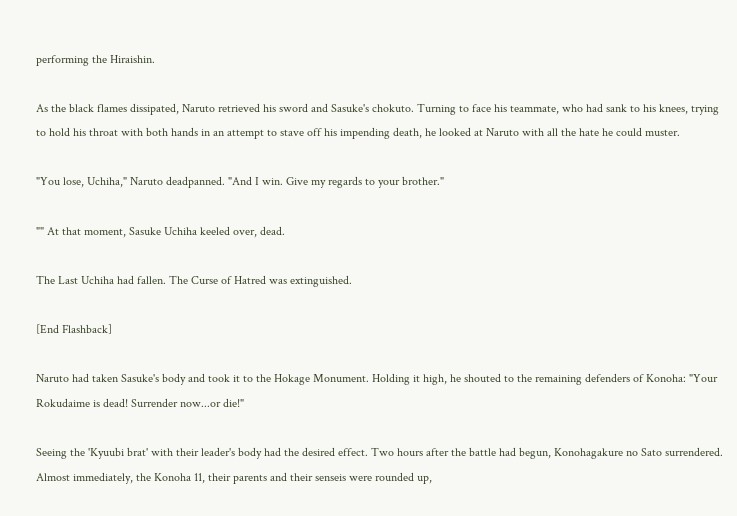performing the Hiraishin.

As the black flames dissipated, Naruto retrieved his sword and Sasuke's chokuto. Turning to face his teammate, who had sank to his knees, trying to hold his throat with both hands in an attempt to stave off his impending death, he looked at Naruto with all the hate he could muster.

"You lose, Uchiha," Naruto deadpanned. "And I win. Give my regards to your brother."

"" At that moment, Sasuke Uchiha keeled over, dead.

The Last Uchiha had fallen. The Curse of Hatred was extinguished.

[End Flashback]

Naruto had taken Sasuke's body and took it to the Hokage Monument. Holding it high, he shouted to the remaining defenders of Konoha: "Your Rokudaime is dead! Surrender now...or die!"

Seeing the 'Kyuubi brat' with their leader's body had the desired effect. Two hours after the battle had begun, Konohagakure no Sato surrendered. Almost immediately, the Konoha 11, their parents and their senseis were rounded up,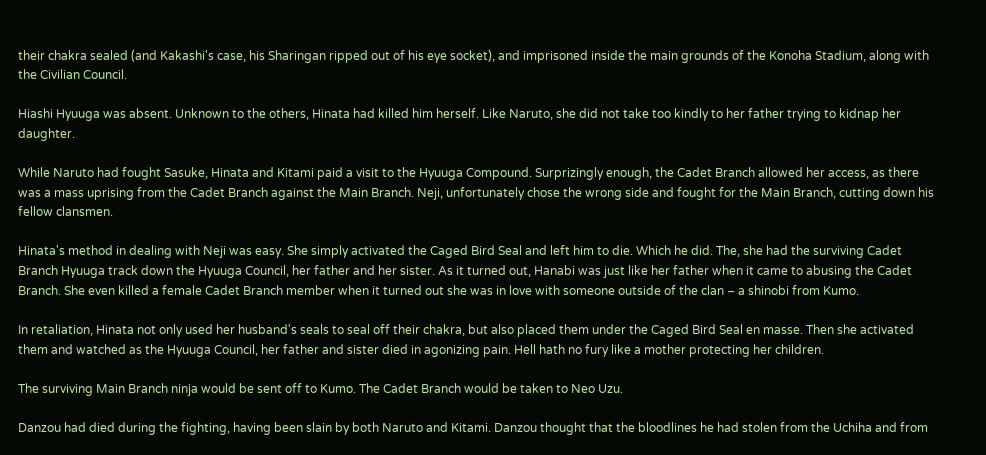their chakra sealed (and Kakashi's case, his Sharingan ripped out of his eye socket), and imprisoned inside the main grounds of the Konoha Stadium, along with the Civilian Council.

Hiashi Hyuuga was absent. Unknown to the others, Hinata had killed him herself. Like Naruto, she did not take too kindly to her father trying to kidnap her daughter.

While Naruto had fought Sasuke, Hinata and Kitami paid a visit to the Hyuuga Compound. Surprizingly enough, the Cadet Branch allowed her access, as there was a mass uprising from the Cadet Branch against the Main Branch. Neji, unfortunately chose the wrong side and fought for the Main Branch, cutting down his fellow clansmen.

Hinata's method in dealing with Neji was easy. She simply activated the Caged Bird Seal and left him to die. Which he did. The, she had the surviving Cadet Branch Hyuuga track down the Hyuuga Council, her father and her sister. As it turned out, Hanabi was just like her father when it came to abusing the Cadet Branch. She even killed a female Cadet Branch member when it turned out she was in love with someone outside of the clan – a shinobi from Kumo.

In retaliation, Hinata not only used her husband's seals to seal off their chakra, but also placed them under the Caged Bird Seal en masse. Then she activated them and watched as the Hyuuga Council, her father and sister died in agonizing pain. Hell hath no fury like a mother protecting her children.

The surviving Main Branch ninja would be sent off to Kumo. The Cadet Branch would be taken to Neo Uzu.

Danzou had died during the fighting, having been slain by both Naruto and Kitami. Danzou thought that the bloodlines he had stolen from the Uchiha and from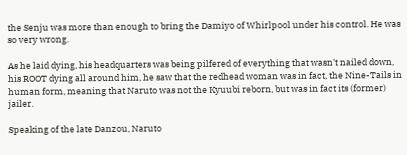the Senju was more than enough to bring the Damiyo of Whirlpool under his control. He was so very wrong.

As he laid dying, his headquarters was being pilfered of everything that wasn't nailed down, his ROOT dying all around him, he saw that the redhead woman was in fact, the Nine-Tails in human form, meaning that Naruto was not the Kyuubi reborn, but was in fact its (former) jailer.

Speaking of the late Danzou, Naruto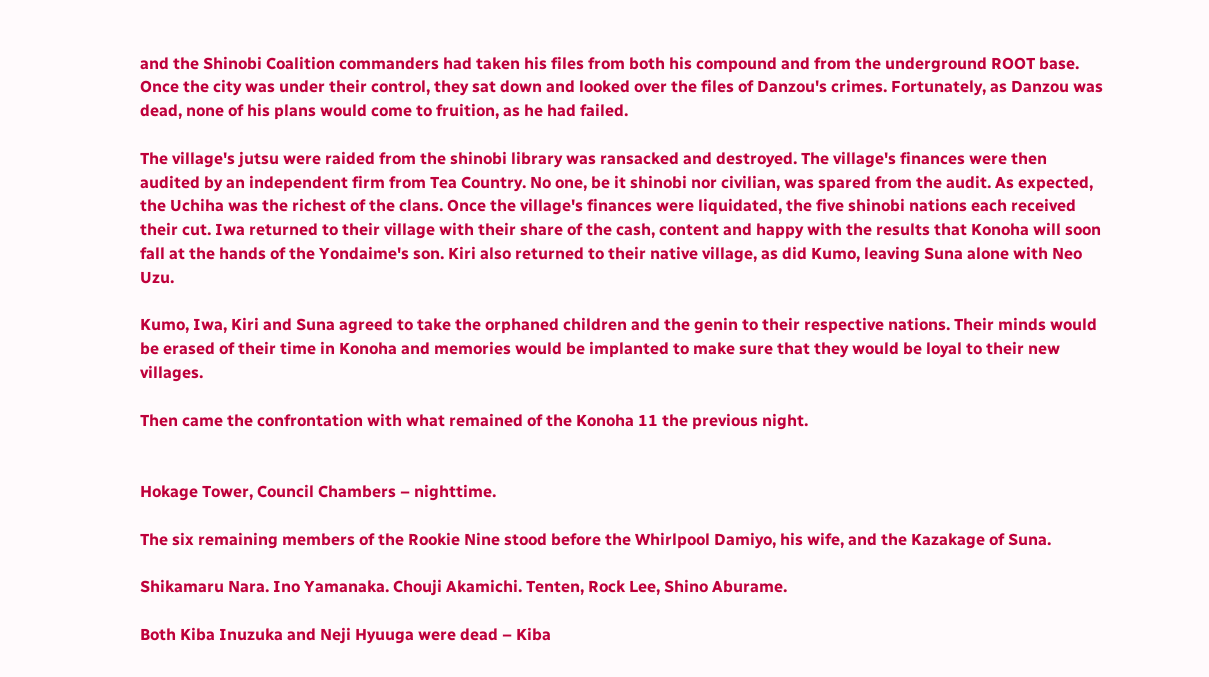and the Shinobi Coalition commanders had taken his files from both his compound and from the underground ROOT base. Once the city was under their control, they sat down and looked over the files of Danzou's crimes. Fortunately, as Danzou was dead, none of his plans would come to fruition, as he had failed.

The village's jutsu were raided from the shinobi library was ransacked and destroyed. The village's finances were then audited by an independent firm from Tea Country. No one, be it shinobi nor civilian, was spared from the audit. As expected, the Uchiha was the richest of the clans. Once the village's finances were liquidated, the five shinobi nations each received their cut. Iwa returned to their village with their share of the cash, content and happy with the results that Konoha will soon fall at the hands of the Yondaime's son. Kiri also returned to their native village, as did Kumo, leaving Suna alone with Neo Uzu.

Kumo, Iwa, Kiri and Suna agreed to take the orphaned children and the genin to their respective nations. Their minds would be erased of their time in Konoha and memories would be implanted to make sure that they would be loyal to their new villages.

Then came the confrontation with what remained of the Konoha 11 the previous night.


Hokage Tower, Council Chambers – nighttime.

The six remaining members of the Rookie Nine stood before the Whirlpool Damiyo, his wife, and the Kazakage of Suna.

Shikamaru Nara. Ino Yamanaka. Chouji Akamichi. Tenten, Rock Lee, Shino Aburame.

Both Kiba Inuzuka and Neji Hyuuga were dead – Kiba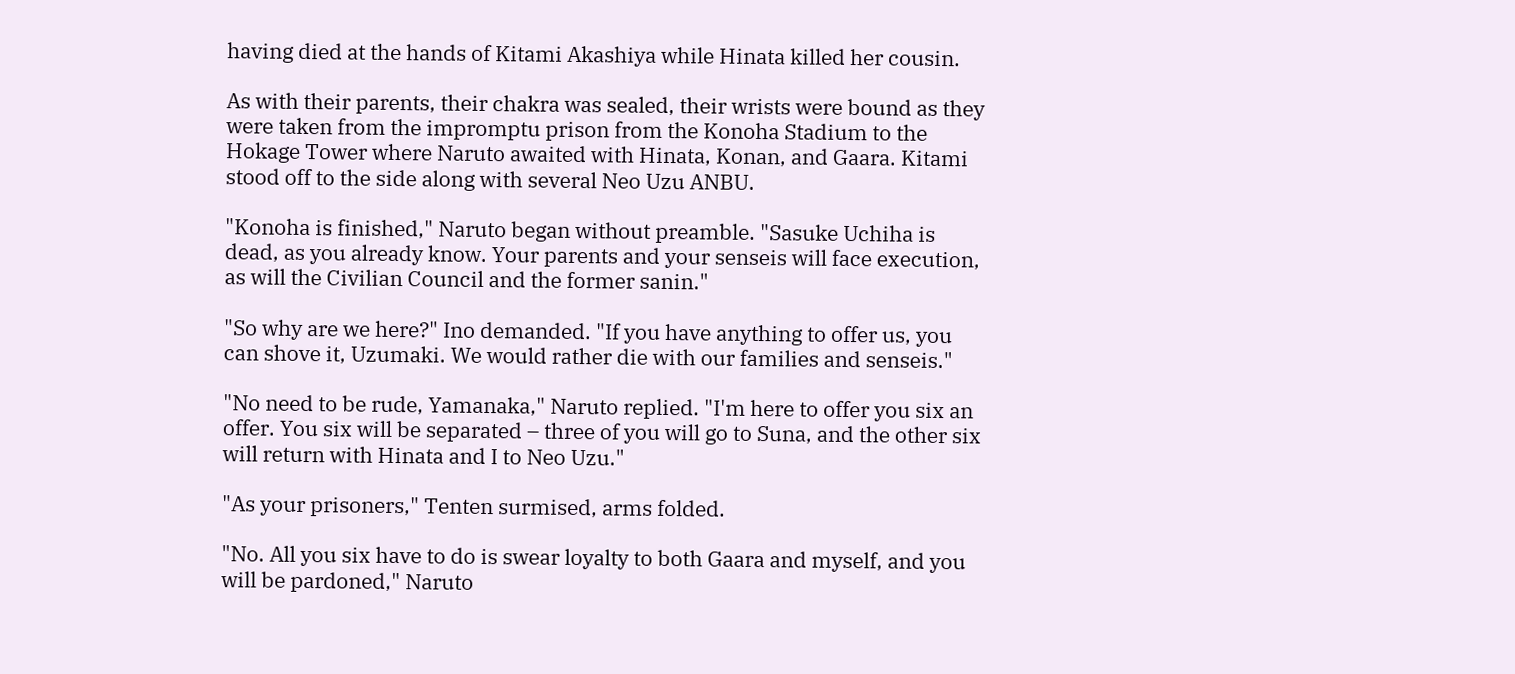having died at the hands of Kitami Akashiya while Hinata killed her cousin.

As with their parents, their chakra was sealed, their wrists were bound as they were taken from the impromptu prison from the Konoha Stadium to the Hokage Tower where Naruto awaited with Hinata, Konan, and Gaara. Kitami stood off to the side along with several Neo Uzu ANBU.

"Konoha is finished," Naruto began without preamble. "Sasuke Uchiha is dead, as you already know. Your parents and your senseis will face execution, as will the Civilian Council and the former sanin."

"So why are we here?" Ino demanded. "If you have anything to offer us, you can shove it, Uzumaki. We would rather die with our families and senseis."

"No need to be rude, Yamanaka," Naruto replied. "I'm here to offer you six an offer. You six will be separated – three of you will go to Suna, and the other six will return with Hinata and I to Neo Uzu."

"As your prisoners," Tenten surmised, arms folded.

"No. All you six have to do is swear loyalty to both Gaara and myself, and you will be pardoned," Naruto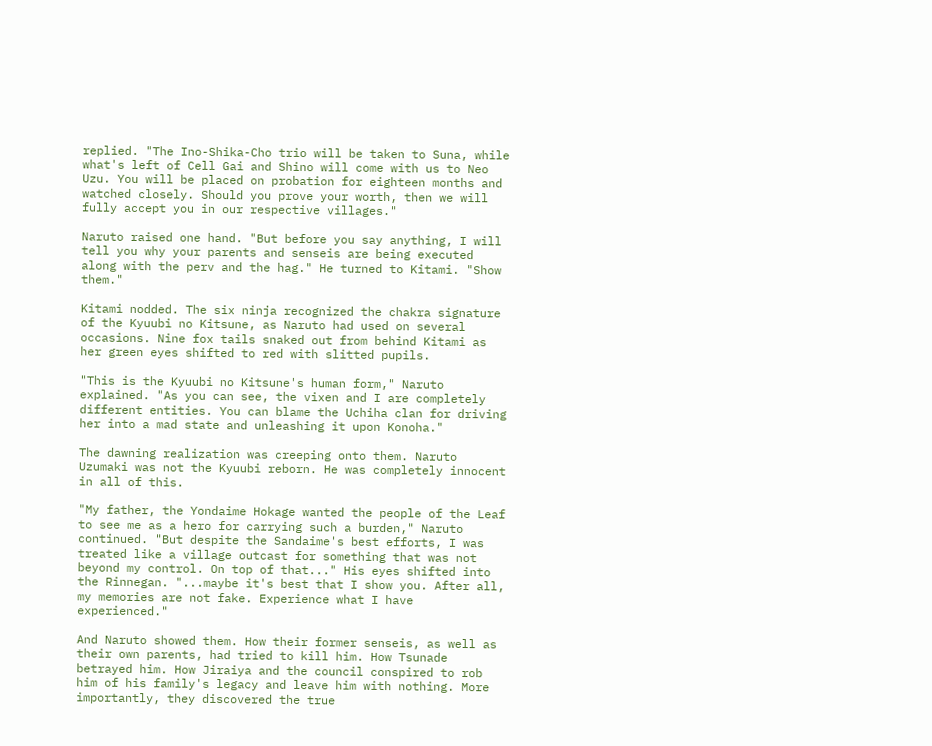replied. "The Ino-Shika-Cho trio will be taken to Suna, while what's left of Cell Gai and Shino will come with us to Neo Uzu. You will be placed on probation for eighteen months and watched closely. Should you prove your worth, then we will fully accept you in our respective villages."

Naruto raised one hand. "But before you say anything, I will tell you why your parents and senseis are being executed along with the perv and the hag." He turned to Kitami. "Show them."

Kitami nodded. The six ninja recognized the chakra signature of the Kyuubi no Kitsune, as Naruto had used on several occasions. Nine fox tails snaked out from behind Kitami as her green eyes shifted to red with slitted pupils.

"This is the Kyuubi no Kitsune's human form," Naruto explained. "As you can see, the vixen and I are completely different entities. You can blame the Uchiha clan for driving her into a mad state and unleashing it upon Konoha."

The dawning realization was creeping onto them. Naruto Uzumaki was not the Kyuubi reborn. He was completely innocent in all of this.

"My father, the Yondaime Hokage wanted the people of the Leaf to see me as a hero for carrying such a burden," Naruto continued. "But despite the Sandaime's best efforts, I was treated like a village outcast for something that was not beyond my control. On top of that..." His eyes shifted into the Rinnegan. "...maybe it's best that I show you. After all, my memories are not fake. Experience what I have experienced."

And Naruto showed them. How their former senseis, as well as their own parents, had tried to kill him. How Tsunade betrayed him. How Jiraiya and the council conspired to rob him of his family's legacy and leave him with nothing. More importantly, they discovered the true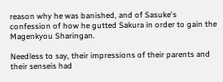reason why he was banished, and of Sasuke's confession of how he gutted Sakura in order to gain the Magenkyou Sharingan.

Needless to say, their impressions of their parents and their senseis had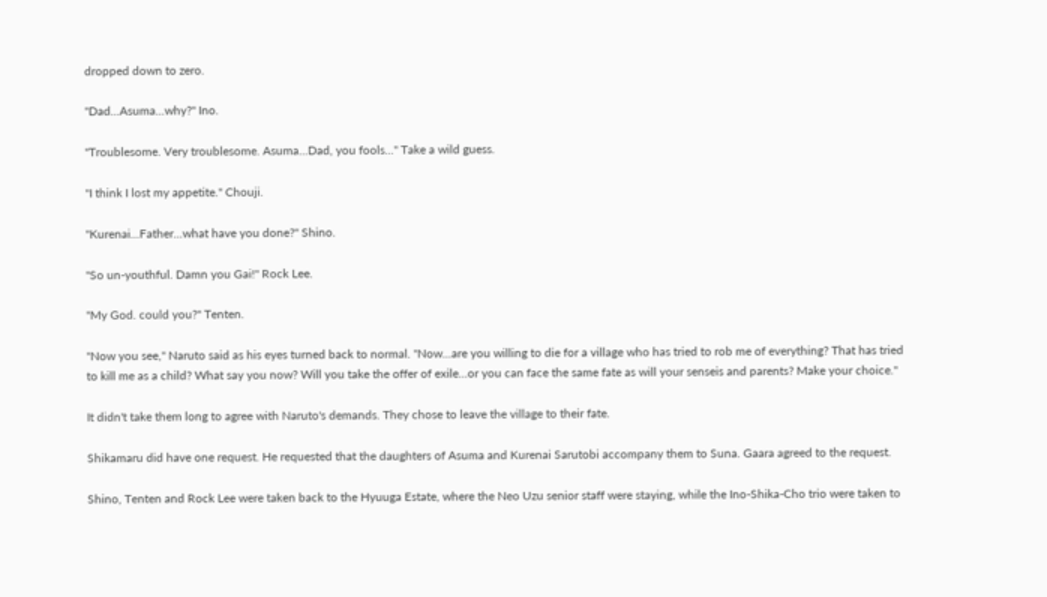dropped down to zero.

"Dad...Asuma...why?" Ino.

"Troublesome. Very troublesome. Asuma...Dad, you fools..." Take a wild guess.

"I think I lost my appetite." Chouji.

"Kurenai...Father...what have you done?" Shino.

"So un-youthful. Damn you Gai!" Rock Lee.

"My God. could you?" Tenten.

"Now you see," Naruto said as his eyes turned back to normal. "Now...are you willing to die for a village who has tried to rob me of everything? That has tried to kill me as a child? What say you now? Will you take the offer of exile...or you can face the same fate as will your senseis and parents? Make your choice."

It didn't take them long to agree with Naruto's demands. They chose to leave the village to their fate.

Shikamaru did have one request. He requested that the daughters of Asuma and Kurenai Sarutobi accompany them to Suna. Gaara agreed to the request.

Shino, Tenten and Rock Lee were taken back to the Hyuuga Estate, where the Neo Uzu senior staff were staying, while the Ino-Shika-Cho trio were taken to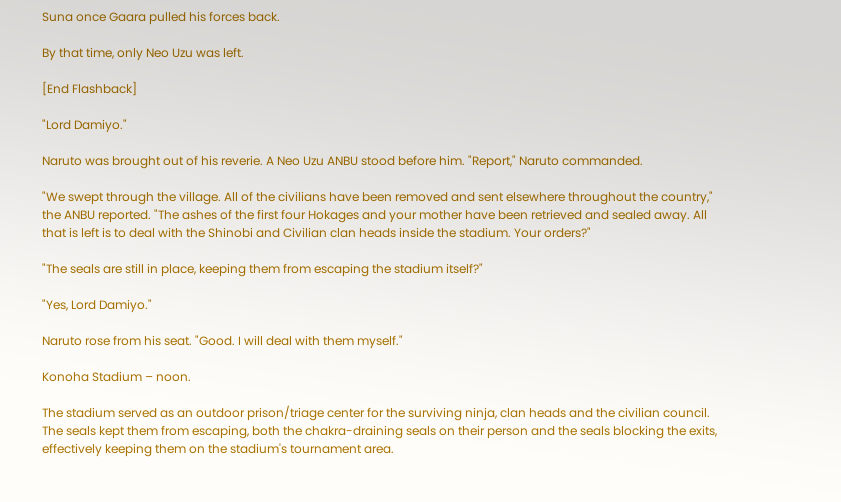Suna once Gaara pulled his forces back.

By that time, only Neo Uzu was left.

[End Flashback]

"Lord Damiyo."

Naruto was brought out of his reverie. A Neo Uzu ANBU stood before him. "Report," Naruto commanded.

"We swept through the village. All of the civilians have been removed and sent elsewhere throughout the country," the ANBU reported. "The ashes of the first four Hokages and your mother have been retrieved and sealed away. All that is left is to deal with the Shinobi and Civilian clan heads inside the stadium. Your orders?"

"The seals are still in place, keeping them from escaping the stadium itself?"

"Yes, Lord Damiyo."

Naruto rose from his seat. "Good. I will deal with them myself."

Konoha Stadium – noon.

The stadium served as an outdoor prison/triage center for the surviving ninja, clan heads and the civilian council. The seals kept them from escaping, both the chakra-draining seals on their person and the seals blocking the exits, effectively keeping them on the stadium's tournament area.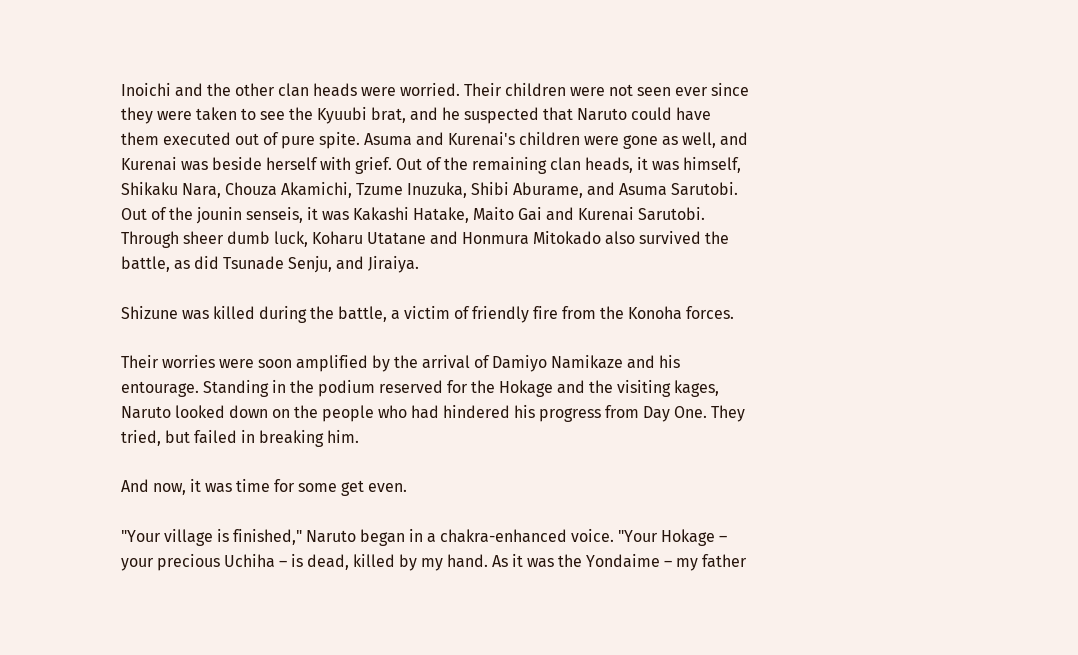Inoichi and the other clan heads were worried. Their children were not seen ever since they were taken to see the Kyuubi brat, and he suspected that Naruto could have them executed out of pure spite. Asuma and Kurenai's children were gone as well, and Kurenai was beside herself with grief. Out of the remaining clan heads, it was himself, Shikaku Nara, Chouza Akamichi, Tzume Inuzuka, Shibi Aburame, and Asuma Sarutobi. Out of the jounin senseis, it was Kakashi Hatake, Maito Gai and Kurenai Sarutobi. Through sheer dumb luck, Koharu Utatane and Honmura Mitokado also survived the battle, as did Tsunade Senju, and Jiraiya.

Shizune was killed during the battle, a victim of friendly fire from the Konoha forces.

Their worries were soon amplified by the arrival of Damiyo Namikaze and his entourage. Standing in the podium reserved for the Hokage and the visiting kages, Naruto looked down on the people who had hindered his progress from Day One. They tried, but failed in breaking him.

And now, it was time for some get even.

"Your village is finished," Naruto began in a chakra-enhanced voice. "Your Hokage – your precious Uchiha – is dead, killed by my hand. As it was the Yondaime – my father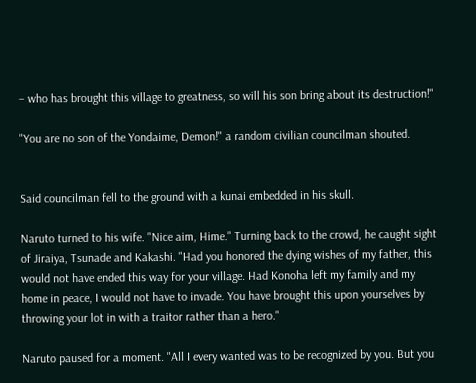– who has brought this village to greatness, so will his son bring about its destruction!"

"You are no son of the Yondaime, Demon!" a random civilian councilman shouted.


Said councilman fell to the ground with a kunai embedded in his skull.

Naruto turned to his wife. "Nice aim, Hime." Turning back to the crowd, he caught sight of Jiraiya, Tsunade and Kakashi. "Had you honored the dying wishes of my father, this would not have ended this way for your village. Had Konoha left my family and my home in peace, I would not have to invade. You have brought this upon yourselves by throwing your lot in with a traitor rather than a hero."

Naruto paused for a moment. "All I every wanted was to be recognized by you. But you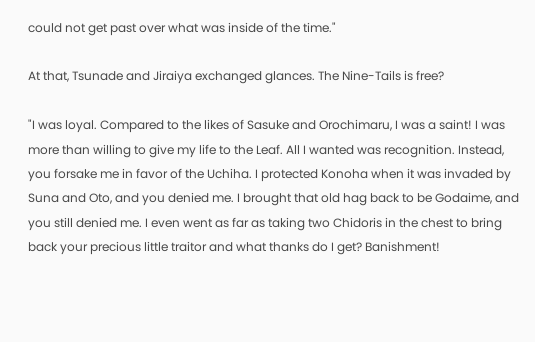could not get past over what was inside of the time."

At that, Tsunade and Jiraiya exchanged glances. The Nine-Tails is free?

"I was loyal. Compared to the likes of Sasuke and Orochimaru, I was a saint! I was more than willing to give my life to the Leaf. All I wanted was recognition. Instead, you forsake me in favor of the Uchiha. I protected Konoha when it was invaded by Suna and Oto, and you denied me. I brought that old hag back to be Godaime, and you still denied me. I even went as far as taking two Chidoris in the chest to bring back your precious little traitor and what thanks do I get? Banishment!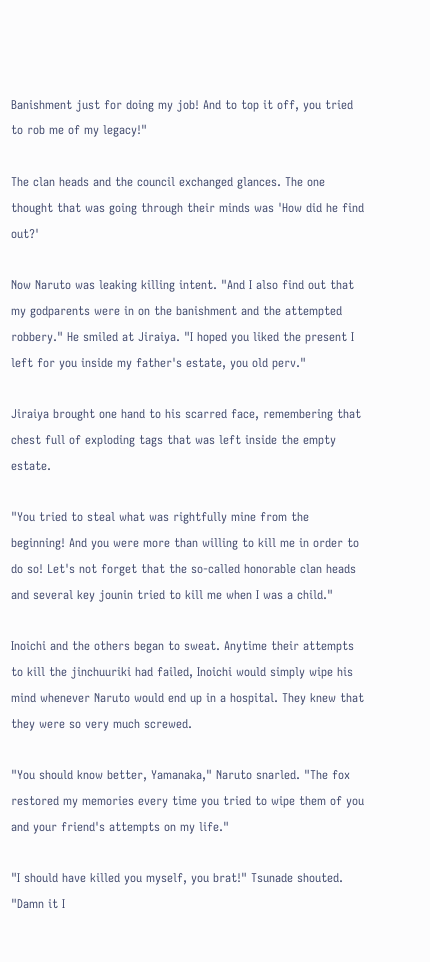Banishment just for doing my job! And to top it off, you tried to rob me of my legacy!"

The clan heads and the council exchanged glances. The one thought that was going through their minds was 'How did he find out?'

Now Naruto was leaking killing intent. "And I also find out that my godparents were in on the banishment and the attempted robbery." He smiled at Jiraiya. "I hoped you liked the present I left for you inside my father's estate, you old perv."

Jiraiya brought one hand to his scarred face, remembering that chest full of exploding tags that was left inside the empty estate.

"You tried to steal what was rightfully mine from the beginning! And you were more than willing to kill me in order to do so! Let's not forget that the so-called honorable clan heads and several key jounin tried to kill me when I was a child."

Inoichi and the others began to sweat. Anytime their attempts to kill the jinchuuriki had failed, Inoichi would simply wipe his mind whenever Naruto would end up in a hospital. They knew that they were so very much screwed.

"You should know better, Yamanaka," Naruto snarled. "The fox restored my memories every time you tried to wipe them of you and your friend's attempts on my life."

"I should have killed you myself, you brat!" Tsunade shouted. "Damn it I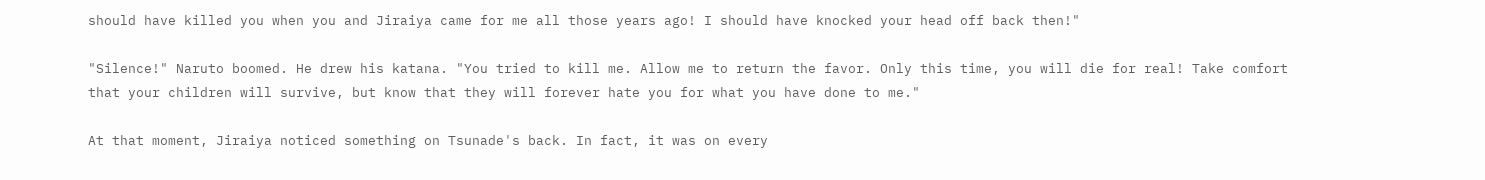should have killed you when you and Jiraiya came for me all those years ago! I should have knocked your head off back then!"

"Silence!" Naruto boomed. He drew his katana. "You tried to kill me. Allow me to return the favor. Only this time, you will die for real! Take comfort that your children will survive, but know that they will forever hate you for what you have done to me."

At that moment, Jiraiya noticed something on Tsunade's back. In fact, it was on every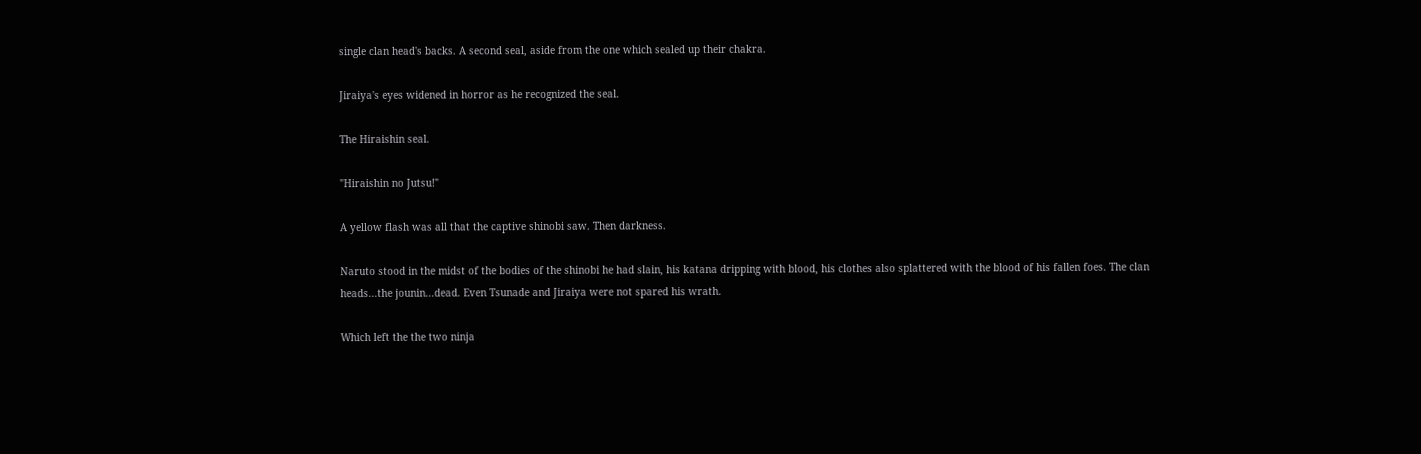single clan head's backs. A second seal, aside from the one which sealed up their chakra.

Jiraiya's eyes widened in horror as he recognized the seal.

The Hiraishin seal.

"Hiraishin no Jutsu!"

A yellow flash was all that the captive shinobi saw. Then darkness.

Naruto stood in the midst of the bodies of the shinobi he had slain, his katana dripping with blood, his clothes also splattered with the blood of his fallen foes. The clan heads...the jounin...dead. Even Tsunade and Jiraiya were not spared his wrath.

Which left the the two ninja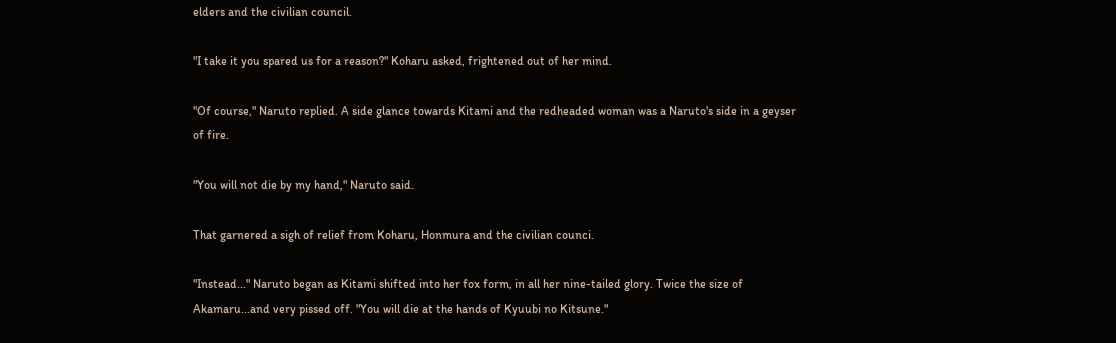elders and the civilian council.

"I take it you spared us for a reason?" Koharu asked, frightened out of her mind.

"Of course," Naruto replied. A side glance towards Kitami and the redheaded woman was a Naruto's side in a geyser of fire.

"You will not die by my hand," Naruto said.

That garnered a sigh of relief from Koharu, Honmura and the civilian counci.

"Instead..." Naruto began as Kitami shifted into her fox form, in all her nine-tailed glory. Twice the size of Akamaru...and very pissed off. "You will die at the hands of Kyuubi no Kitsune."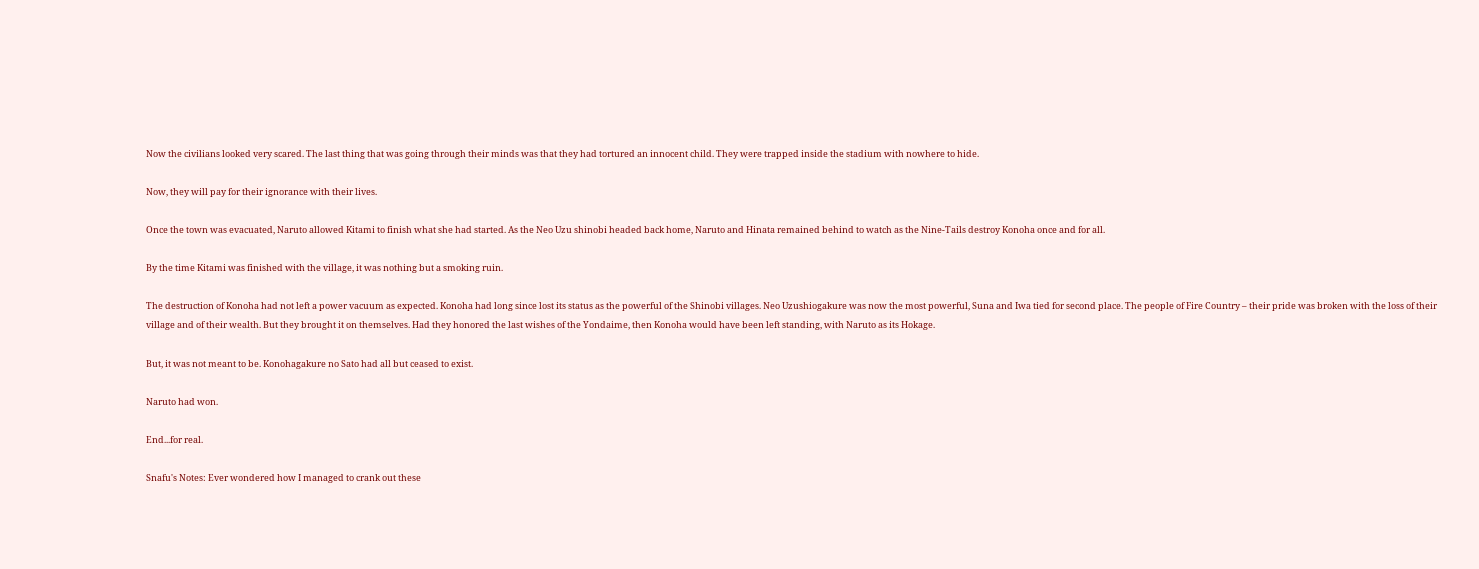Now the civilians looked very scared. The last thing that was going through their minds was that they had tortured an innocent child. They were trapped inside the stadium with nowhere to hide.

Now, they will pay for their ignorance with their lives.

Once the town was evacuated, Naruto allowed Kitami to finish what she had started. As the Neo Uzu shinobi headed back home, Naruto and Hinata remained behind to watch as the Nine-Tails destroy Konoha once and for all.

By the time Kitami was finished with the village, it was nothing but a smoking ruin.

The destruction of Konoha had not left a power vacuum as expected. Konoha had long since lost its status as the powerful of the Shinobi villages. Neo Uzushiogakure was now the most powerful, Suna and Iwa tied for second place. The people of Fire Country – their pride was broken with the loss of their village and of their wealth. But they brought it on themselves. Had they honored the last wishes of the Yondaime, then Konoha would have been left standing, with Naruto as its Hokage.

But, it was not meant to be. Konohagakure no Sato had all but ceased to exist.

Naruto had won.

End...for real.

Snafu's Notes: Ever wondered how I managed to crank out these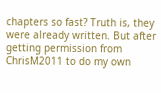chapters so fast? Truth is, they were already written. But after getting permission from ChrisM2011 to do my own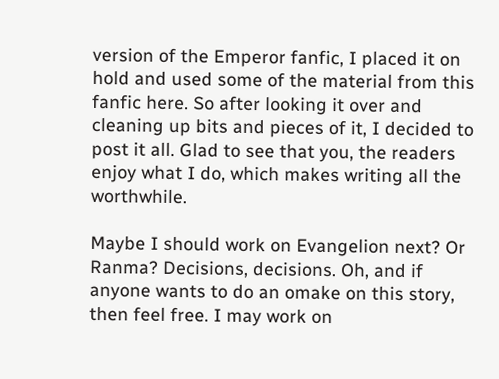version of the Emperor fanfic, I placed it on hold and used some of the material from this fanfic here. So after looking it over and cleaning up bits and pieces of it, I decided to post it all. Glad to see that you, the readers enjoy what I do, which makes writing all the worthwhile.

Maybe I should work on Evangelion next? Or Ranma? Decisions, decisions. Oh, and if anyone wants to do an omake on this story, then feel free. I may work on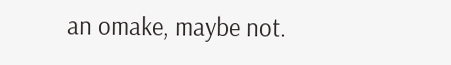an omake, maybe not.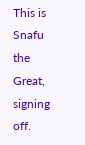This is Snafu the Great, signing off.